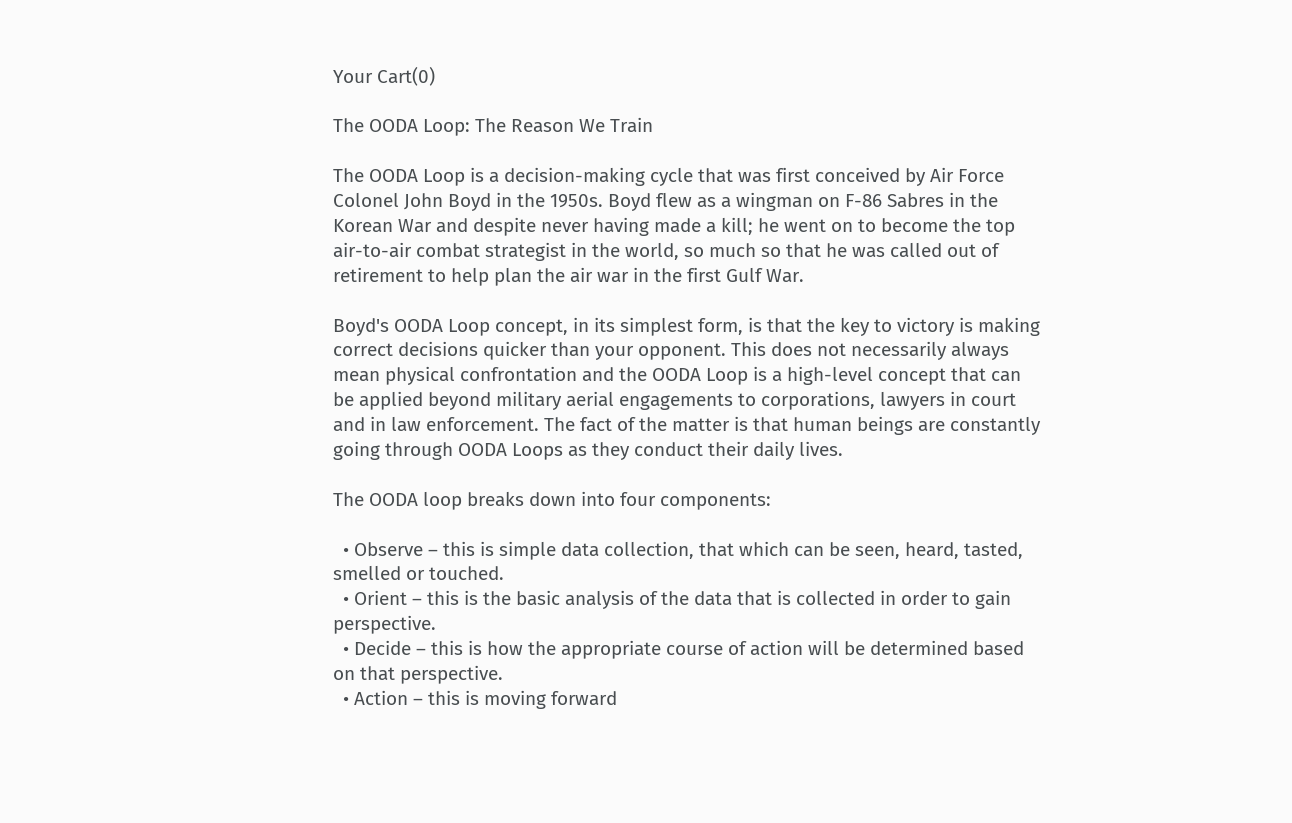Your Cart(0)

The OODA Loop: The Reason We Train

The OODA Loop is a decision-making cycle that was first conceived by Air Force Colonel John Boyd in the 1950s. Boyd flew as a wingman on F-86 Sabres in the Korean War and despite never having made a kill; he went on to become the top air-to-air combat strategist in the world, so much so that he was called out of retirement to help plan the air war in the first Gulf War.

Boyd's OODA Loop concept, in its simplest form, is that the key to victory is making correct decisions quicker than your opponent. This does not necessarily always mean physical confrontation and the OODA Loop is a high-level concept that can be applied beyond military aerial engagements to corporations, lawyers in court and in law enforcement. The fact of the matter is that human beings are constantly going through OODA Loops as they conduct their daily lives.

The OODA loop breaks down into four components:

  • Observe – this is simple data collection, that which can be seen, heard, tasted, smelled or touched.
  • Orient – this is the basic analysis of the data that is collected in order to gain perspective.
  • Decide – this is how the appropriate course of action will be determined based on that perspective.
  • Action – this is moving forward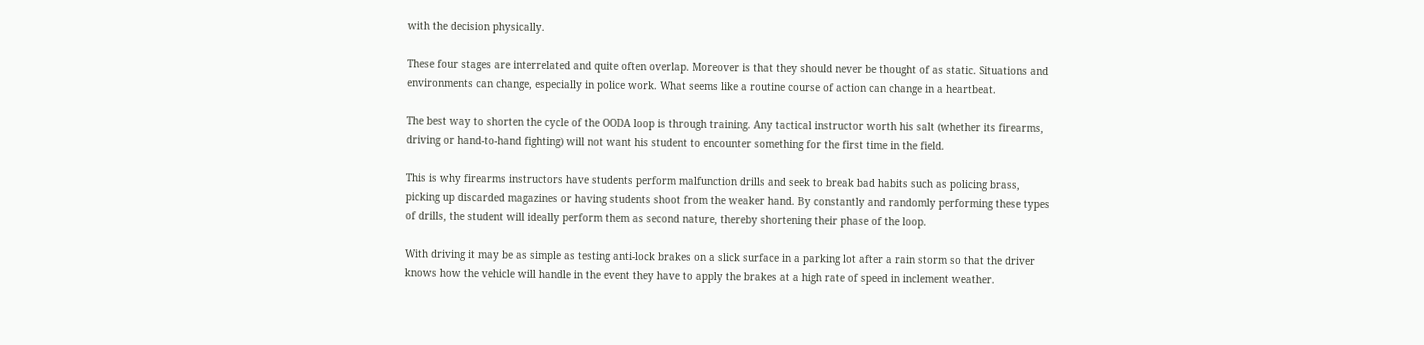with the decision physically.

These four stages are interrelated and quite often overlap. Moreover is that they should never be thought of as static. Situations and environments can change, especially in police work. What seems like a routine course of action can change in a heartbeat.

The best way to shorten the cycle of the OODA loop is through training. Any tactical instructor worth his salt (whether its firearms, driving or hand-to-hand fighting) will not want his student to encounter something for the first time in the field.

This is why firearms instructors have students perform malfunction drills and seek to break bad habits such as policing brass, picking up discarded magazines or having students shoot from the weaker hand. By constantly and randomly performing these types of drills, the student will ideally perform them as second nature, thereby shortening their phase of the loop.

With driving it may be as simple as testing anti-lock brakes on a slick surface in a parking lot after a rain storm so that the driver knows how the vehicle will handle in the event they have to apply the brakes at a high rate of speed in inclement weather.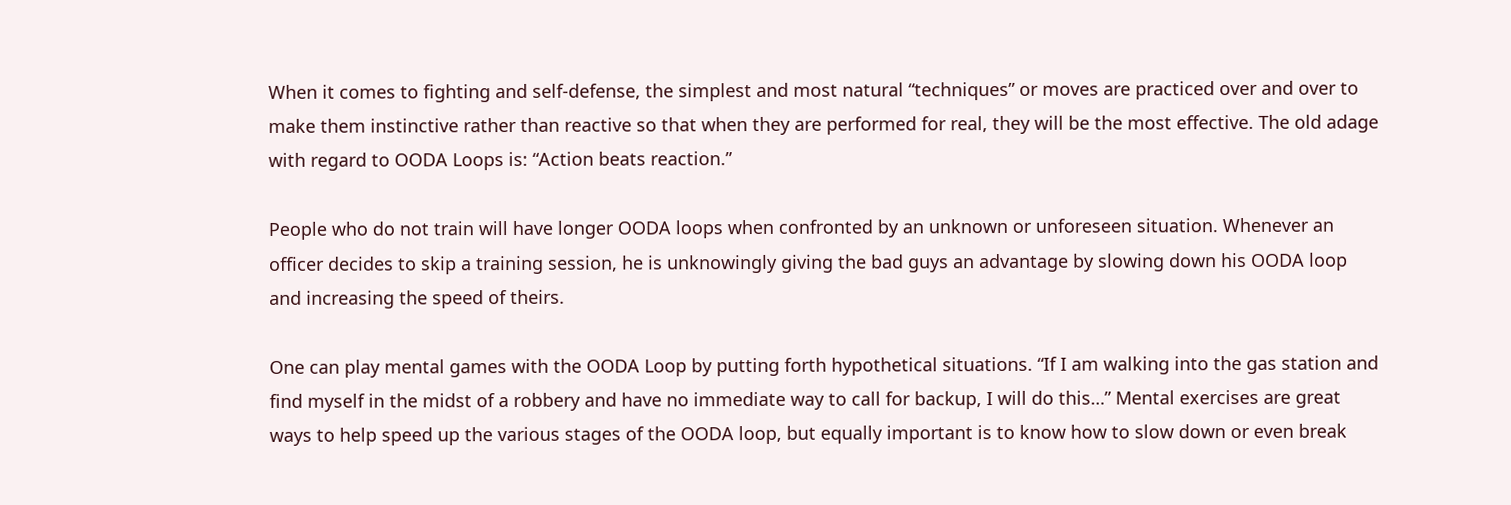When it comes to fighting and self-defense, the simplest and most natural “techniques” or moves are practiced over and over to make them instinctive rather than reactive so that when they are performed for real, they will be the most effective. The old adage with regard to OODA Loops is: “Action beats reaction.”

People who do not train will have longer OODA loops when confronted by an unknown or unforeseen situation. Whenever an officer decides to skip a training session, he is unknowingly giving the bad guys an advantage by slowing down his OODA loop and increasing the speed of theirs.

One can play mental games with the OODA Loop by putting forth hypothetical situations. “If I am walking into the gas station and find myself in the midst of a robbery and have no immediate way to call for backup, I will do this…” Mental exercises are great ways to help speed up the various stages of the OODA loop, but equally important is to know how to slow down or even break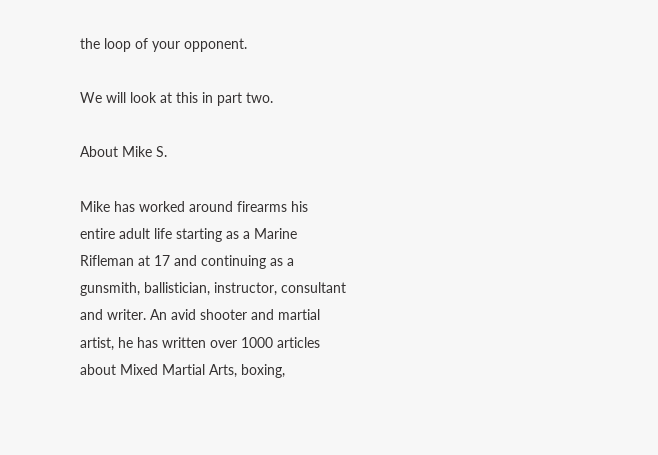the loop of your opponent.

We will look at this in part two.

About Mike S.

Mike has worked around firearms his entire adult life starting as a Marine Rifleman at 17 and continuing as a gunsmith, ballistician, instructor, consultant and writer. An avid shooter and martial artist, he has written over 1000 articles about Mixed Martial Arts, boxing,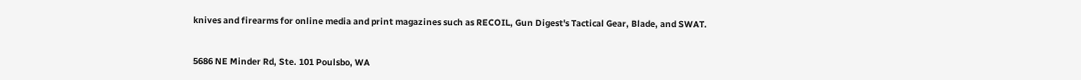knives and firearms for online media and print magazines such as RECOIL, Gun Digest's Tactical Gear, Blade, and SWAT.


5686 NE Minder Rd, Ste. 101 Poulsbo, WA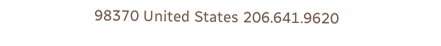98370 United States 206.641.9620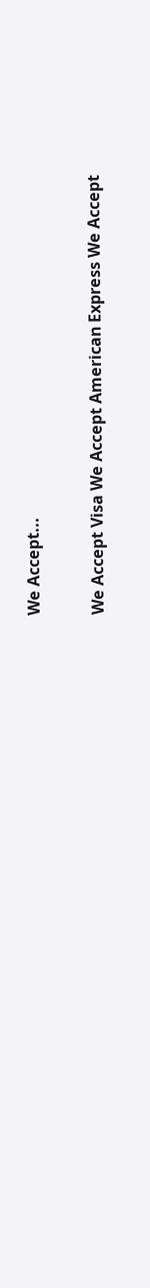We Accept...

We Accept Visa We Accept American Express We Accept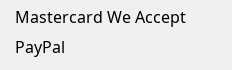Mastercard We Accept PayPal